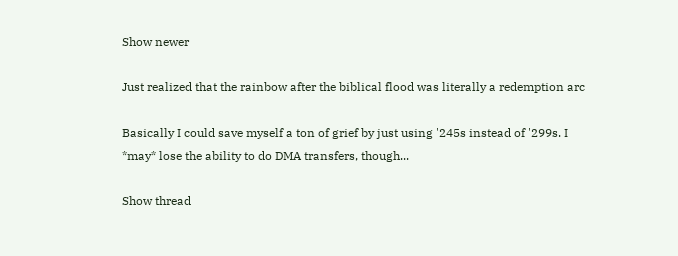Show newer

Just realized that the rainbow after the biblical flood was literally a redemption arc

Basically I could save myself a ton of grief by just using '245s instead of '299s. I *may* lose the ability to do DMA transfers, though...

Show thread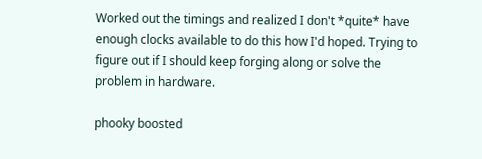Worked out the timings and realized I don't *quite* have enough clocks available to do this how I'd hoped. Trying to figure out if I should keep forging along or solve the problem in hardware.

phooky boosted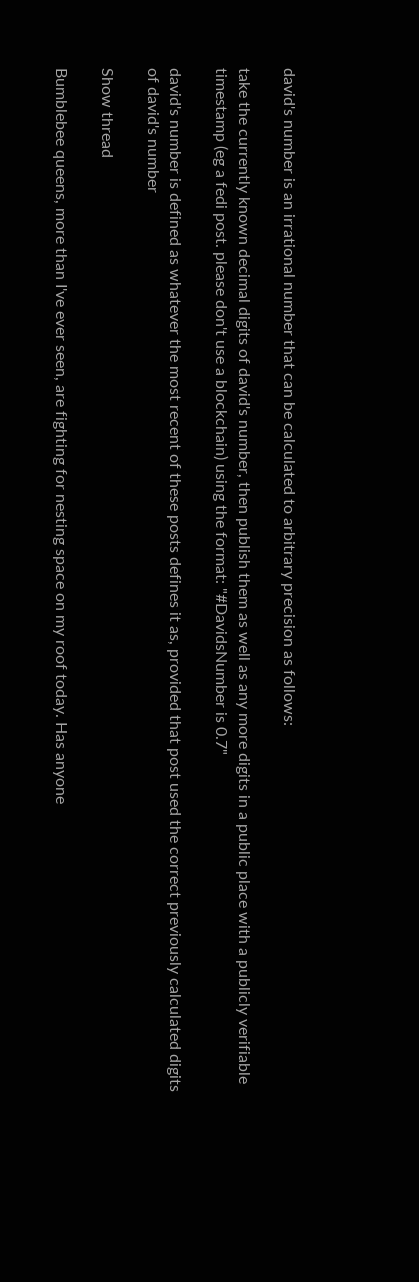david's number is an irrational number that can be calculated to arbitrary precision as follows:

take the currently known decimal digits of david's number, then publish them as well as any more digits in a public place with a publicly verifiable timestamp (eg a fedi post. please don't use a blockchain) using the format: "#DavidsNumber is 0.7"

david's number is defined as whatever the most recent of these posts defines it as, provided that post used the correct previously calculated digits of david's number

Show thread

Bumblebee queens, more than I've ever seen, are fighting for nesting space on my roof today. Has anyone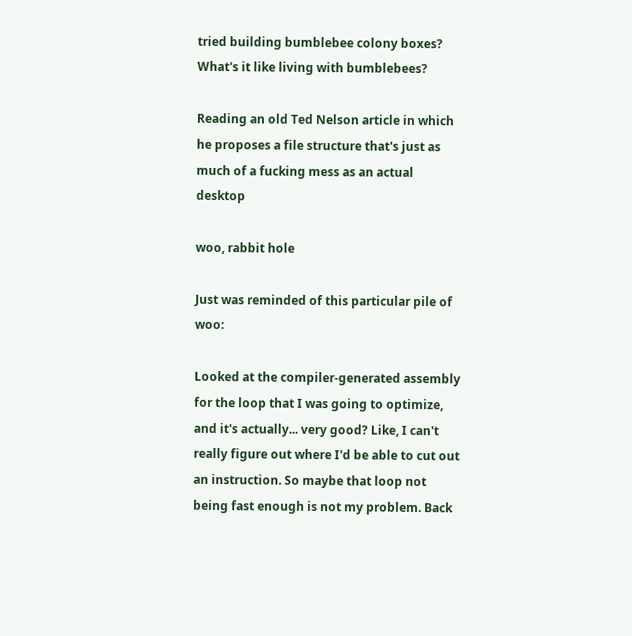tried building bumblebee colony boxes? What's it like living with bumblebees?

Reading an old Ted Nelson article in which he proposes a file structure that's just as much of a fucking mess as an actual desktop

woo, rabbit hole

Just was reminded of this particular pile of woo:

Looked at the compiler-generated assembly for the loop that I was going to optimize, and it's actually... very good? Like, I can't really figure out where I'd be able to cut out an instruction. So maybe that loop not being fast enough is not my problem. Back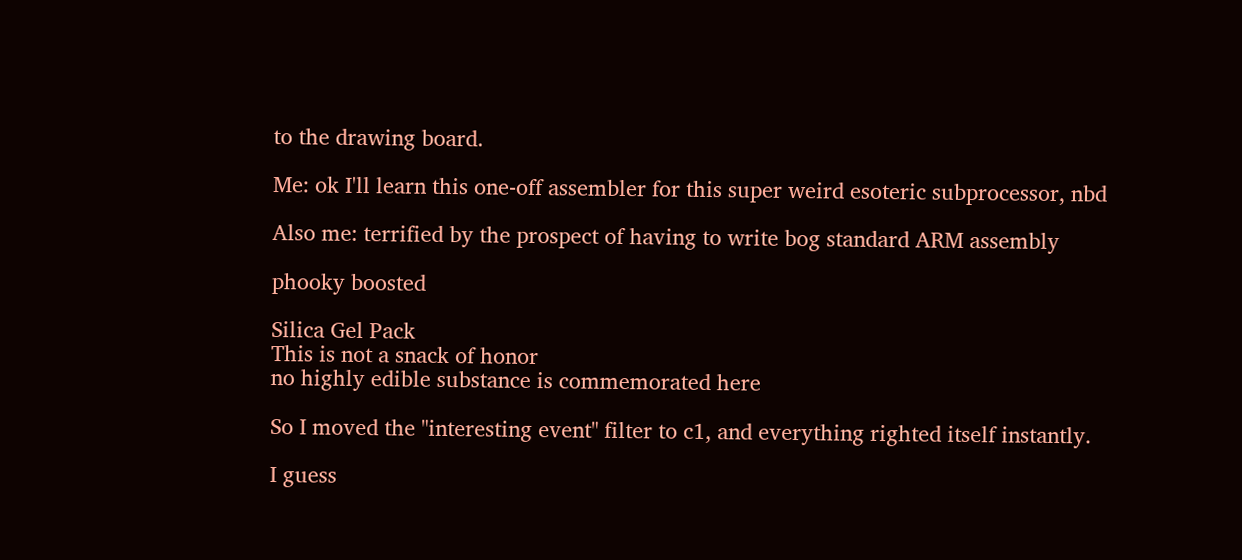to the drawing board.

Me: ok I'll learn this one-off assembler for this super weird esoteric subprocessor, nbd

Also me: terrified by the prospect of having to write bog standard ARM assembly

phooky boosted

Silica Gel Pack
This is not a snack of honor
no highly edible substance is commemorated here

So I moved the "interesting event" filter to c1, and everything righted itself instantly.

I guess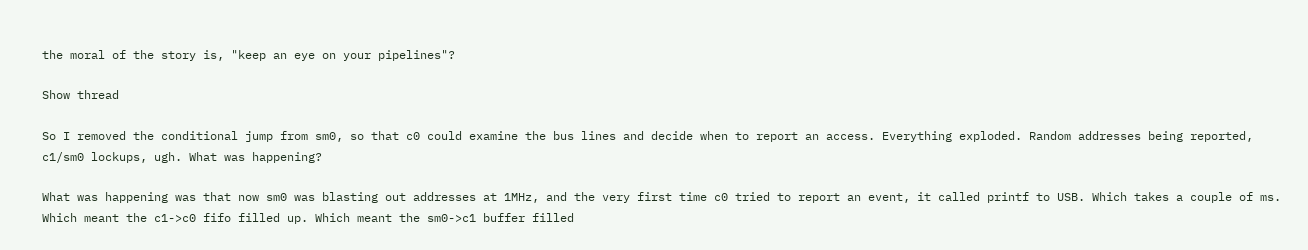the moral of the story is, "keep an eye on your pipelines"?

Show thread

So I removed the conditional jump from sm0, so that c0 could examine the bus lines and decide when to report an access. Everything exploded. Random addresses being reported, c1/sm0 lockups, ugh. What was happening?

What was happening was that now sm0 was blasting out addresses at 1MHz, and the very first time c0 tried to report an event, it called printf to USB. Which takes a couple of ms. Which meant the c1->c0 fifo filled up. Which meant the sm0->c1 buffer filled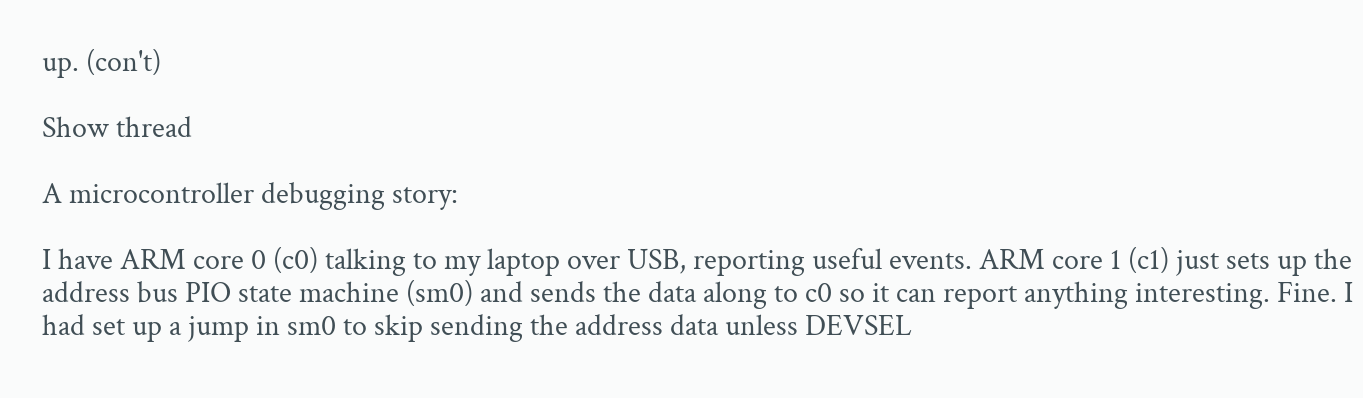up. (con't)

Show thread

A microcontroller debugging story:

I have ARM core 0 (c0) talking to my laptop over USB, reporting useful events. ARM core 1 (c1) just sets up the address bus PIO state machine (sm0) and sends the data along to c0 so it can report anything interesting. Fine. I had set up a jump in sm0 to skip sending the address data unless DEVSEL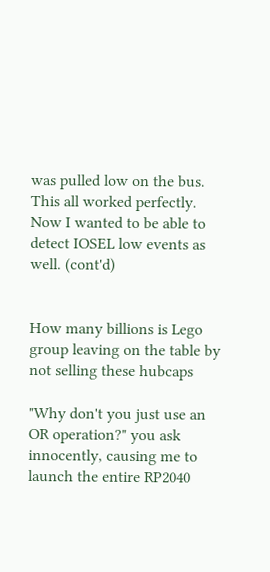was pulled low on the bus. This all worked perfectly. Now I wanted to be able to detect IOSEL low events as well. (cont'd)


How many billions is Lego group leaving on the table by not selling these hubcaps

"Why don't you just use an OR operation?" you ask innocently, causing me to launch the entire RP2040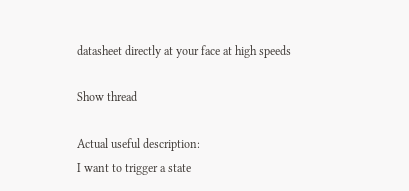datasheet directly at your face at high speeds

Show thread

Actual useful description:
I want to trigger a state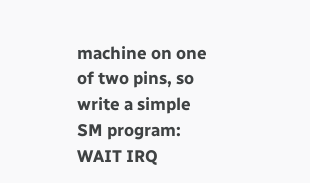machine on one of two pins, so write a simple SM program:
WAIT IRQ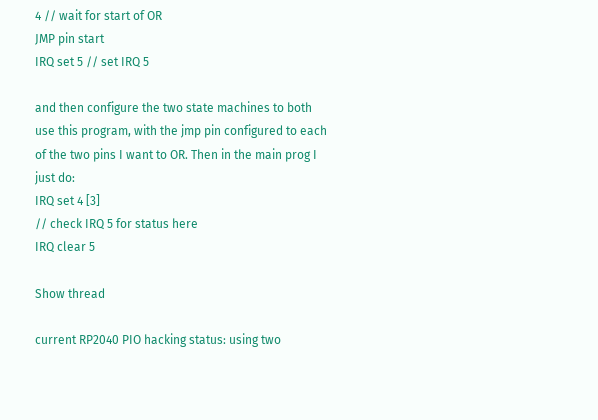4 // wait for start of OR
JMP pin start
IRQ set 5 // set IRQ 5

and then configure the two state machines to both use this program, with the jmp pin configured to each of the two pins I want to OR. Then in the main prog I just do:
IRQ set 4 [3]
// check IRQ 5 for status here
IRQ clear 5

Show thread

current RP2040 PIO hacking status: using two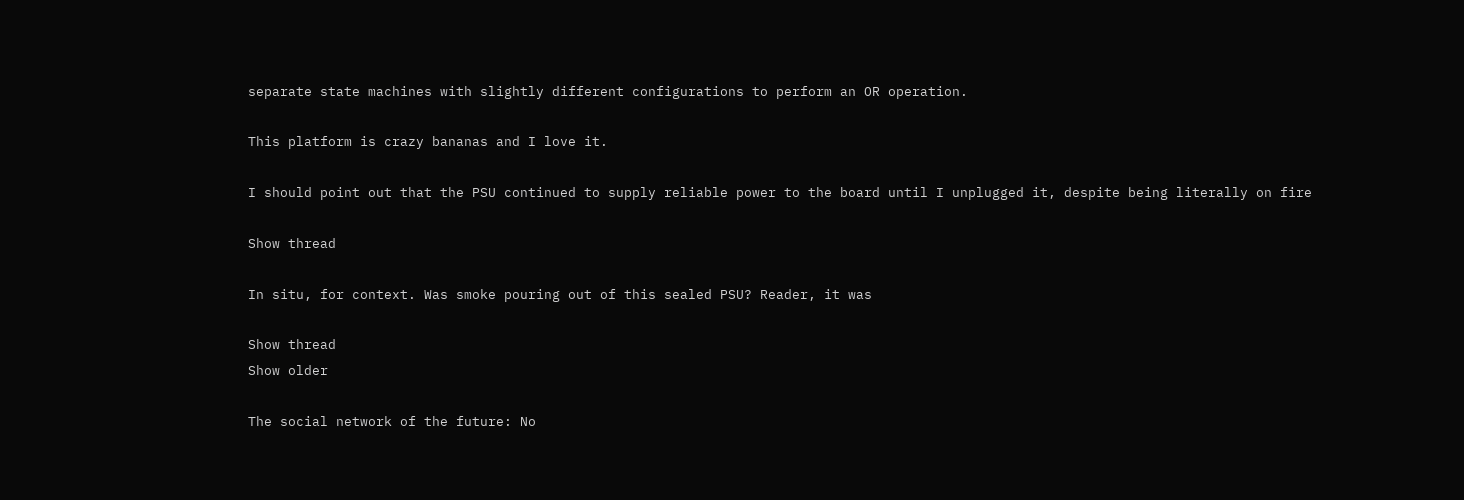separate state machines with slightly different configurations to perform an OR operation.

This platform is crazy bananas and I love it.

I should point out that the PSU continued to supply reliable power to the board until I unplugged it, despite being literally on fire

Show thread

In situ, for context. Was smoke pouring out of this sealed PSU? Reader, it was

Show thread
Show older

The social network of the future: No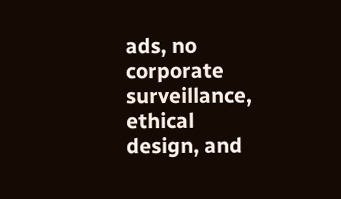ads, no corporate surveillance, ethical design, and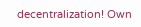decentralization! Own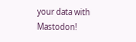your data with Mastodon!